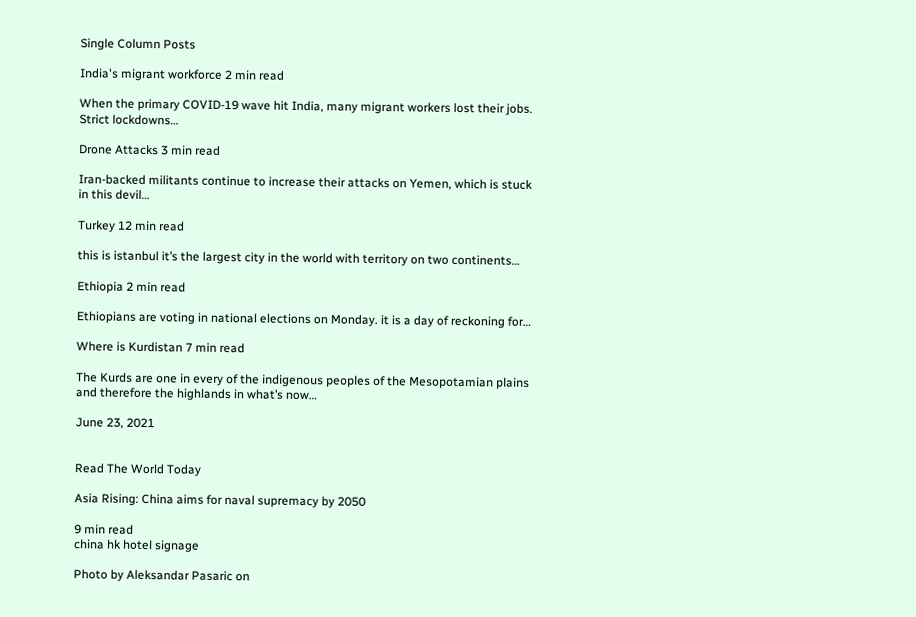Single Column Posts

India's migrant workforce 2 min read

When the primary COVID-19 wave hit India, many migrant workers lost their jobs. Strict lockdowns…

Drone Attacks 3 min read

Iran-backed militants continue to increase their attacks on Yemen, which is stuck in this devil…

Turkey 12 min read

this is istanbul it’s the largest city in the world with territory on two continents…

Ethiopia 2 min read

Ethiopians are voting in national elections on Monday. it is a day of reckoning for…

Where is Kurdistan 7 min read

The Kurds are one in every of the indigenous peoples of the Mesopotamian plains and therefore the highlands in what’s now…

June 23, 2021


Read The World Today

Asia Rising: China aims for naval supremacy by 2050

9 min read
china hk hotel signage

Photo by Aleksandar Pasaric on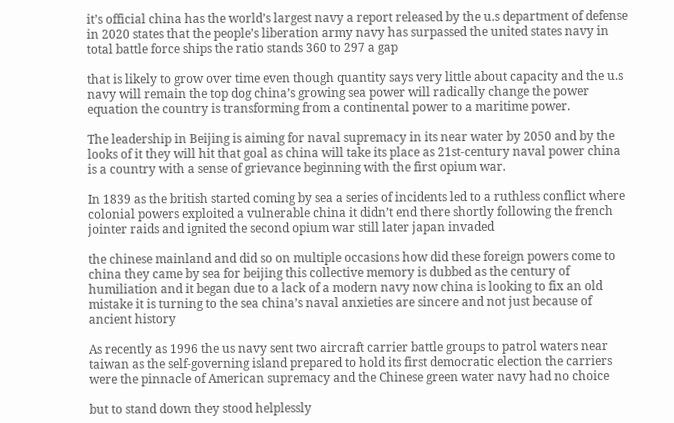it’s official china has the world’s largest navy a report released by the u.s department of defense in 2020 states that the people’s liberation army navy has surpassed the united states navy in total battle force ships the ratio stands 360 to 297 a gap

that is likely to grow over time even though quantity says very little about capacity and the u.s navy will remain the top dog china’s growing sea power will radically change the power equation the country is transforming from a continental power to a maritime power.

The leadership in Beijing is aiming for naval supremacy in its near water by 2050 and by the looks of it they will hit that goal as china will take its place as 21st-century naval power china is a country with a sense of grievance beginning with the first opium war.

In 1839 as the british started coming by sea a series of incidents led to a ruthless conflict where colonial powers exploited a vulnerable china it didn’t end there shortly following the french jointer raids and ignited the second opium war still later japan invaded

the chinese mainland and did so on multiple occasions how did these foreign powers come to china they came by sea for beijing this collective memory is dubbed as the century of humiliation and it began due to a lack of a modern navy now china is looking to fix an old mistake it is turning to the sea china’s naval anxieties are sincere and not just because of ancient history

As recently as 1996 the us navy sent two aircraft carrier battle groups to patrol waters near taiwan as the self-governing island prepared to hold its first democratic election the carriers were the pinnacle of American supremacy and the Chinese green water navy had no choice

but to stand down they stood helplessly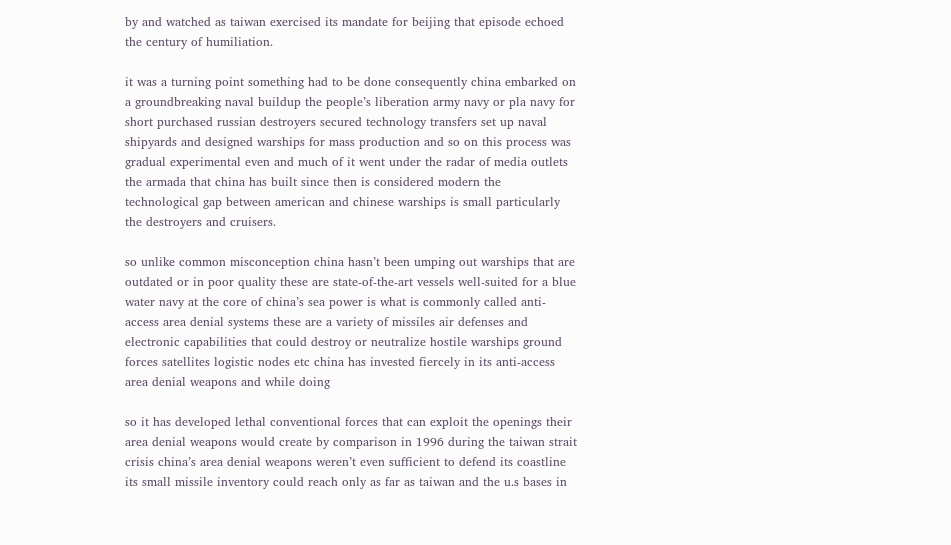by and watched as taiwan exercised its mandate for beijing that episode echoed the century of humiliation.

it was a turning point something had to be done consequently china embarked on a groundbreaking naval buildup the people’s liberation army navy or pla navy for short purchased russian destroyers secured technology transfers set up naval shipyards and designed warships for mass production and so on this process was gradual experimental even and much of it went under the radar of media outlets the armada that china has built since then is considered modern the technological gap between american and chinese warships is small particularly the destroyers and cruisers.

so unlike common misconception china hasn’t been umping out warships that are outdated or in poor quality these are state-of-the-art vessels well-suited for a blue water navy at the core of china’s sea power is what is commonly called anti-access area denial systems these are a variety of missiles air defenses and electronic capabilities that could destroy or neutralize hostile warships ground forces satellites logistic nodes etc china has invested fiercely in its anti-access area denial weapons and while doing

so it has developed lethal conventional forces that can exploit the openings their area denial weapons would create by comparison in 1996 during the taiwan strait crisis china’s area denial weapons weren’t even sufficient to defend its coastline its small missile inventory could reach only as far as taiwan and the u.s bases in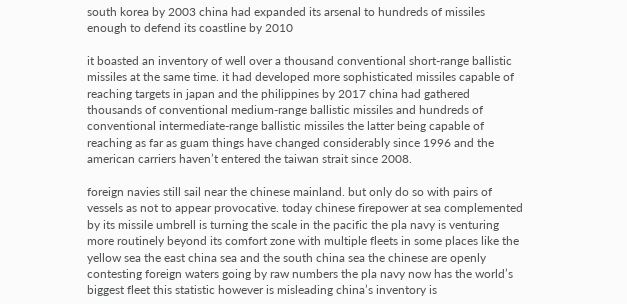south korea by 2003 china had expanded its arsenal to hundreds of missiles enough to defend its coastline by 2010

it boasted an inventory of well over a thousand conventional short-range ballistic missiles at the same time. it had developed more sophisticated missiles capable of reaching targets in japan and the philippines by 2017 china had gathered thousands of conventional medium-range ballistic missiles and hundreds of conventional intermediate-range ballistic missiles the latter being capable of reaching as far as guam things have changed considerably since 1996 and the american carriers haven’t entered the taiwan strait since 2008.

foreign navies still sail near the chinese mainland. but only do so with pairs of vessels as not to appear provocative. today chinese firepower at sea complemented by its missile umbrell is turning the scale in the pacific the pla navy is venturing more routinely beyond its comfort zone with multiple fleets in some places like the yellow sea the east china sea and the south china sea the chinese are openly contesting foreign waters going by raw numbers the pla navy now has the world’s biggest fleet this statistic however is misleading china’s inventory is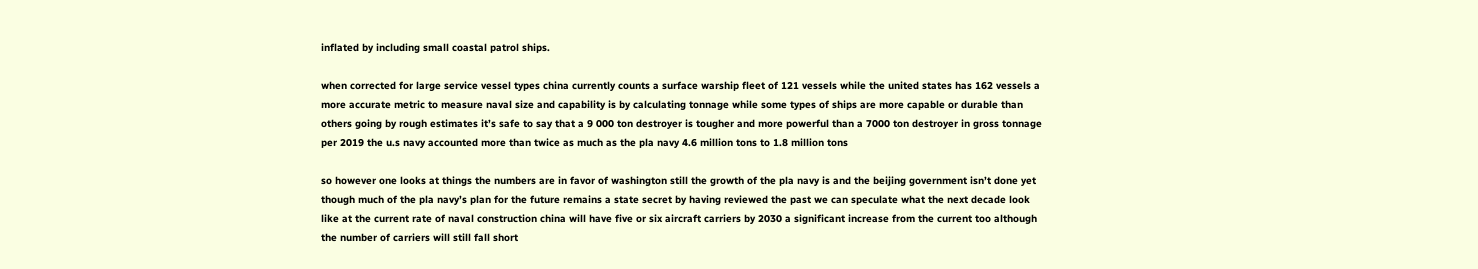inflated by including small coastal patrol ships.

when corrected for large service vessel types china currently counts a surface warship fleet of 121 vessels while the united states has 162 vessels a more accurate metric to measure naval size and capability is by calculating tonnage while some types of ships are more capable or durable than others going by rough estimates it’s safe to say that a 9 000 ton destroyer is tougher and more powerful than a 7000 ton destroyer in gross tonnage per 2019 the u.s navy accounted more than twice as much as the pla navy 4.6 million tons to 1.8 million tons

so however one looks at things the numbers are in favor of washington still the growth of the pla navy is and the beijing government isn’t done yet though much of the pla navy’s plan for the future remains a state secret by having reviewed the past we can speculate what the next decade look like at the current rate of naval construction china will have five or six aircraft carriers by 2030 a significant increase from the current too although the number of carriers will still fall short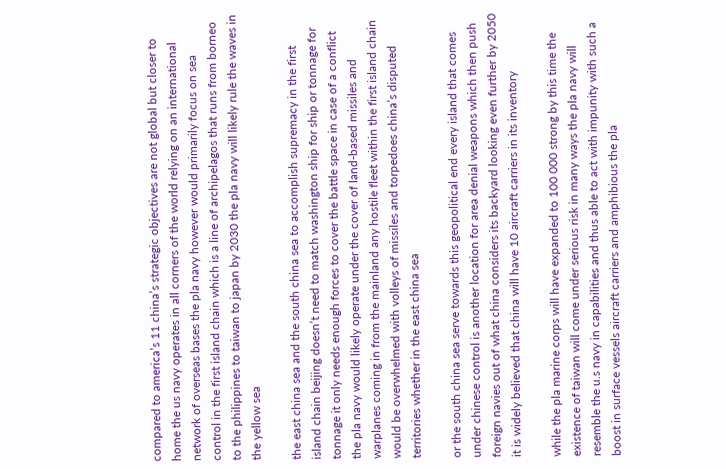compared to america’s 11 china’s strategic objectives are not global but closer to home the us navy operates in all corners of the world relying on an international network of overseas bases the pla navy however would primarily focus on sea control in the first island chain which is a line of archipelagos that runs from borneo to the philippines to taiwan to japan by 2030 the pla navy will likely rule the waves in the yellow sea

the east china sea and the south china sea to accomplish supremacy in the first island chain beijing doesn’t need to match washington ship for ship or tonnage for tonnage it only needs enough forces to cover the battle space in case of a conflict the pla navy would likely operate under the cover of land-based missiles and warplanes coming in from the mainland any hostile fleet within the first island chain would be overwhelmed with volleys of missiles and torpedoes china’s disputed territories whether in the east china sea

or the south china sea serve towards this geopolitical end every island that comes under chinese control is another location for area denial weapons which then push foreign navies out of what china considers its backyard looking even further by 2050 it is widely believed that china will have 10 aircraft carriers in its inventory

while the pla marine corps will have expanded to 100 000 strong by this time the existence of taiwan will come under serious risk in many ways the pla navy will resemble the u.s navy in capabilities and thus able to act with impunity with such a boost in surface vessels aircraft carriers and amphibious the pla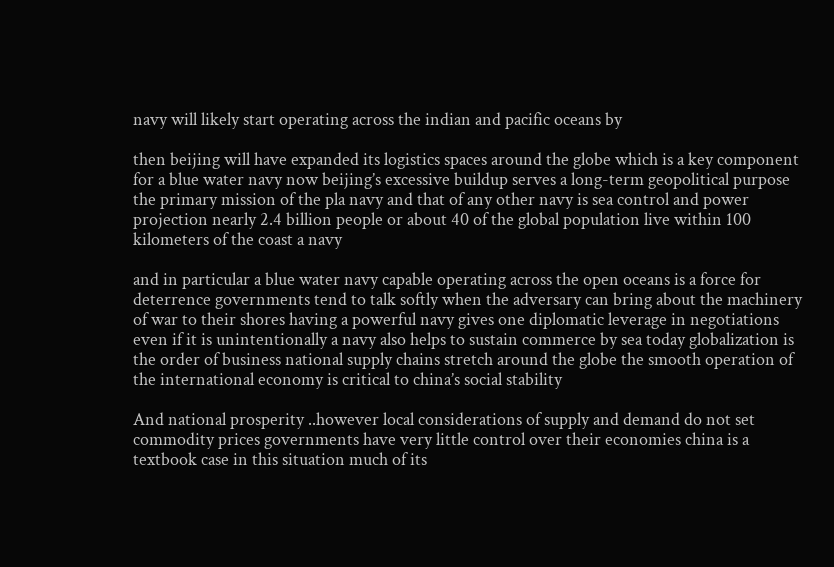navy will likely start operating across the indian and pacific oceans by

then beijing will have expanded its logistics spaces around the globe which is a key component for a blue water navy now beijing’s excessive buildup serves a long-term geopolitical purpose the primary mission of the pla navy and that of any other navy is sea control and power projection nearly 2.4 billion people or about 40 of the global population live within 100 kilometers of the coast a navy

and in particular a blue water navy capable operating across the open oceans is a force for deterrence governments tend to talk softly when the adversary can bring about the machinery of war to their shores having a powerful navy gives one diplomatic leverage in negotiations even if it is unintentionally a navy also helps to sustain commerce by sea today globalization is the order of business national supply chains stretch around the globe the smooth operation of the international economy is critical to china’s social stability

And national prosperity ..however local considerations of supply and demand do not set commodity prices governments have very little control over their economies china is a textbook case in this situation much of its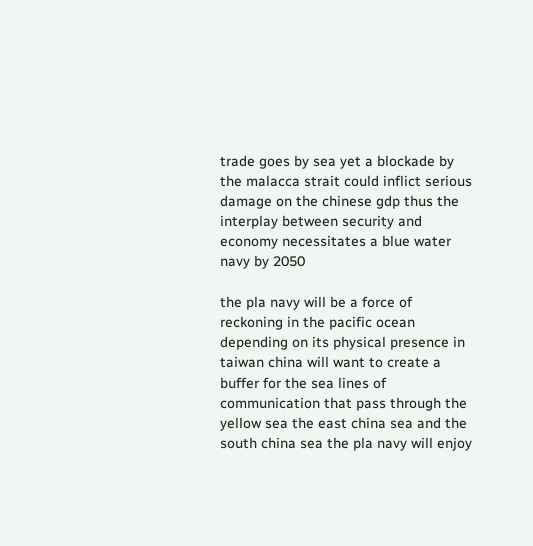trade goes by sea yet a blockade by the malacca strait could inflict serious damage on the chinese gdp thus the interplay between security and economy necessitates a blue water navy by 2050

the pla navy will be a force of reckoning in the pacific ocean depending on its physical presence in taiwan china will want to create a buffer for the sea lines of communication that pass through the yellow sea the east china sea and the south china sea the pla navy will enjoy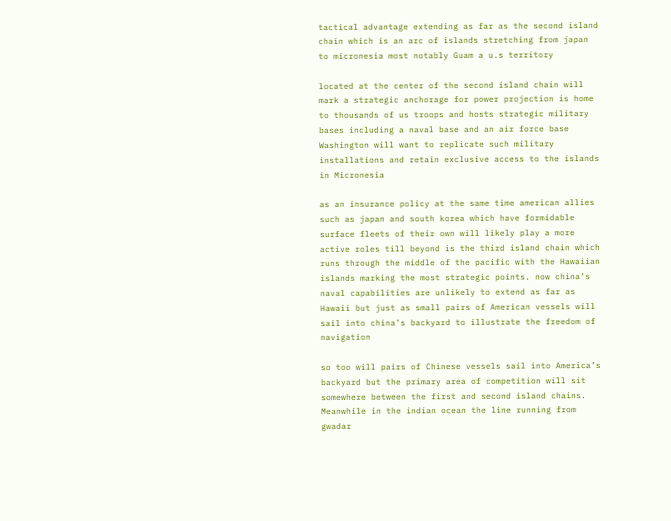tactical advantage extending as far as the second island chain which is an arc of islands stretching from japan to micronesia most notably Guam a u.s territory

located at the center of the second island chain will mark a strategic anchorage for power projection is home to thousands of us troops and hosts strategic military bases including a naval base and an air force base Washington will want to replicate such military installations and retain exclusive access to the islands in Micronesia

as an insurance policy at the same time american allies such as japan and south korea which have formidable surface fleets of their own will likely play a more active roles till beyond is the third island chain which runs through the middle of the pacific with the Hawaiian islands marking the most strategic points. now china’s naval capabilities are unlikely to extend as far as Hawaii but just as small pairs of American vessels will sail into china’s backyard to illustrate the freedom of navigation

so too will pairs of Chinese vessels sail into America’s backyard but the primary area of competition will sit somewhere between the first and second island chains. Meanwhile in the indian ocean the line running from gwadar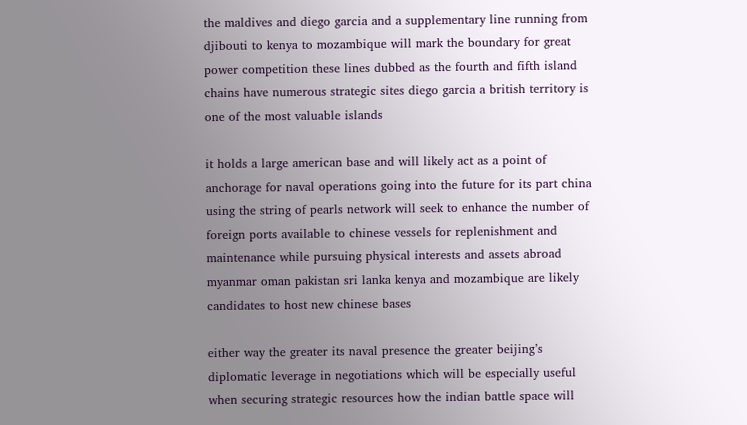the maldives and diego garcia and a supplementary line running from djibouti to kenya to mozambique will mark the boundary for great power competition these lines dubbed as the fourth and fifth island chains have numerous strategic sites diego garcia a british territory is one of the most valuable islands

it holds a large american base and will likely act as a point of anchorage for naval operations going into the future for its part china using the string of pearls network will seek to enhance the number of foreign ports available to chinese vessels for replenishment and maintenance while pursuing physical interests and assets abroad myanmar oman pakistan sri lanka kenya and mozambique are likely candidates to host new chinese bases

either way the greater its naval presence the greater beijing’s diplomatic leverage in negotiations which will be especially useful when securing strategic resources how the indian battle space will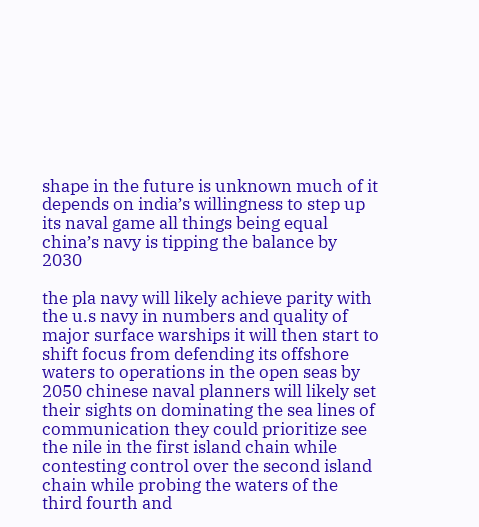shape in the future is unknown much of it depends on india’s willingness to step up its naval game all things being equal china’s navy is tipping the balance by 2030

the pla navy will likely achieve parity with the u.s navy in numbers and quality of major surface warships it will then start to shift focus from defending its offshore waters to operations in the open seas by 2050 chinese naval planners will likely set their sights on dominating the sea lines of communication they could prioritize see the nile in the first island chain while contesting control over the second island chain while probing the waters of the third fourth and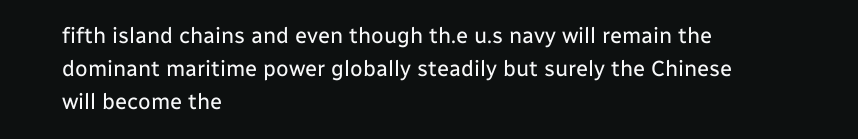fifth island chains and even though th.e u.s navy will remain the dominant maritime power globally steadily but surely the Chinese will become the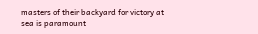masters of their backyard for victory at sea is paramount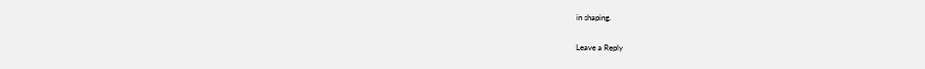in shaping.

Leave a Reply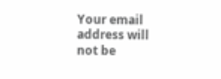Your email address will not be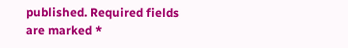published. Required fields are marked *